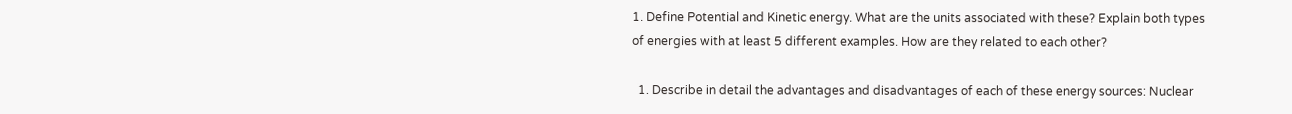1. Define Potential and Kinetic energy. What are the units associated with these? Explain both types of energies with at least 5 different examples. How are they related to each other?

  1. Describe in detail the advantages and disadvantages of each of these energy sources: Nuclear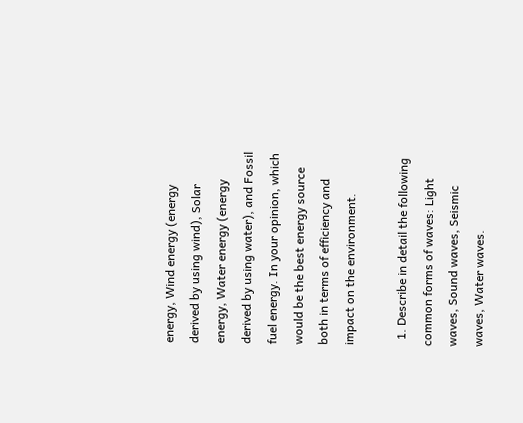energy, Wind energy (energy derived by using wind), Solar energy, Water energy (energy derived by using water), and Fossil fuel energy. In your opinion, which would be the best energy source both in terms of efficiency and impact on the environment.

  1. Describe in detail the following common forms of waves: Light waves, Sound waves, Seismic waves, Water waves.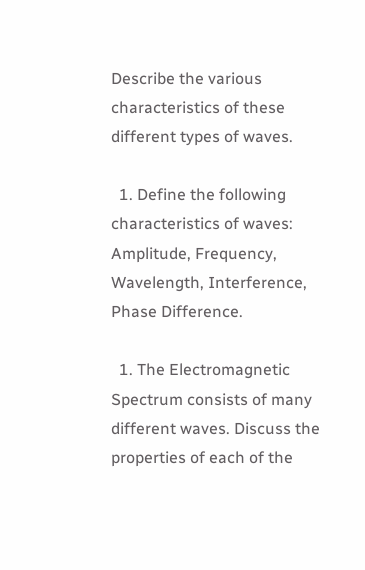Describe the various characteristics of these different types of waves.

  1. Define the following characteristics of waves: Amplitude, Frequency, Wavelength, Interference, Phase Difference.

  1. The Electromagnetic Spectrum consists of many different waves. Discuss the properties of each of the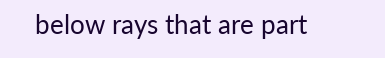below rays that are part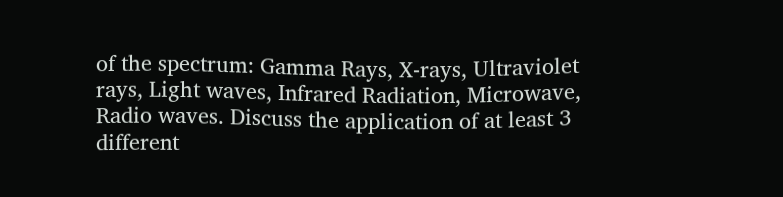of the spectrum: Gamma Rays, X-rays, Ultraviolet rays, Light waves, Infrared Radiation, Microwave, Radio waves. Discuss the application of at least 3 different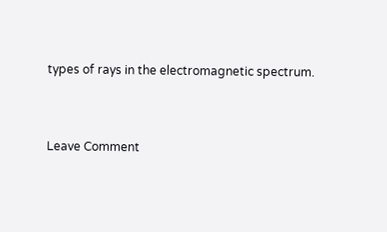types of rays in the electromagnetic spectrum.


Leave Comment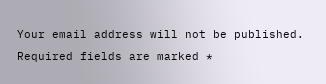Your email address will not be published. Required fields are marked *